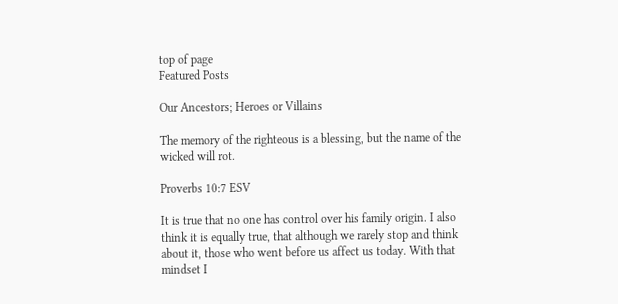top of page
Featured Posts

Our Ancestors; Heroes or Villains

The memory of the righteous is a blessing, but the name of the wicked will rot.

Proverbs 10:7 ESV

It is true that no one has control over his family origin. I also think it is equally true, that although we rarely stop and think about it, those who went before us affect us today. With that mindset I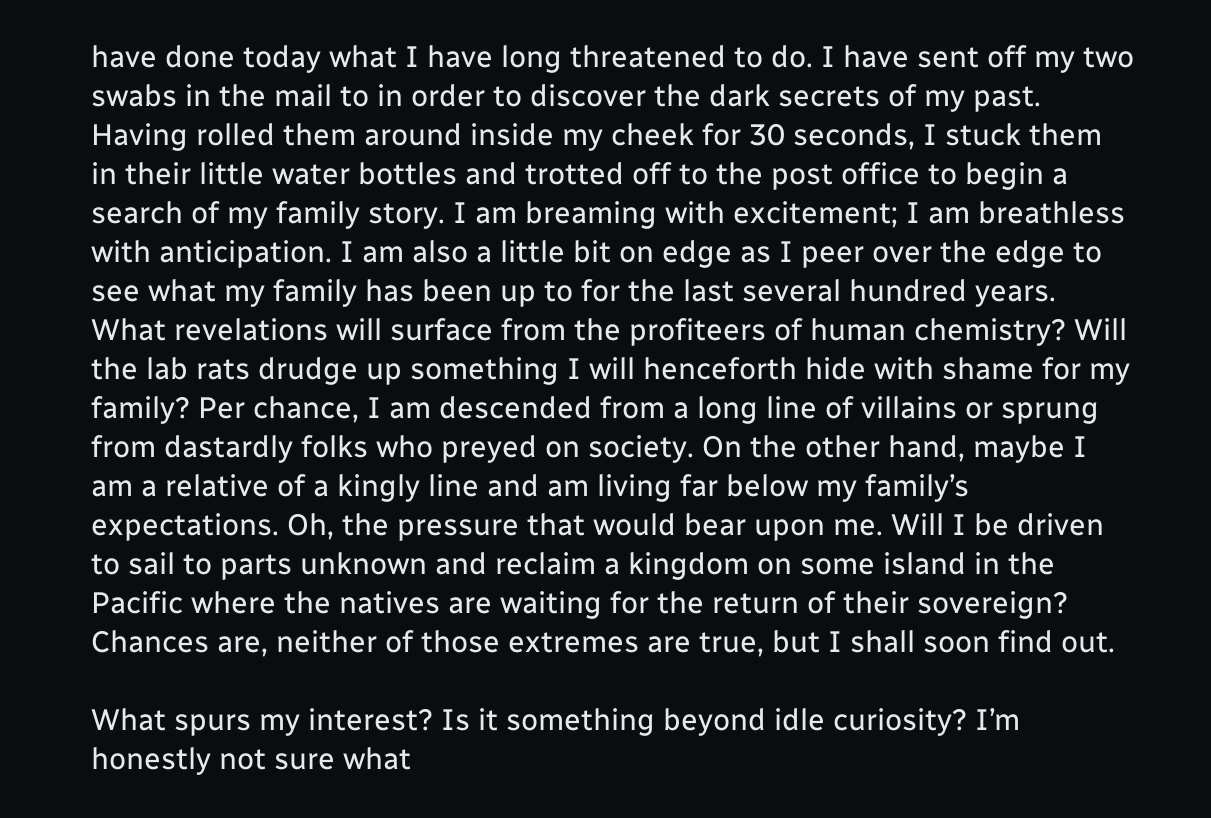have done today what I have long threatened to do. I have sent off my two swabs in the mail to in order to discover the dark secrets of my past. Having rolled them around inside my cheek for 30 seconds, I stuck them in their little water bottles and trotted off to the post office to begin a search of my family story. I am breaming with excitement; I am breathless with anticipation. I am also a little bit on edge as I peer over the edge to see what my family has been up to for the last several hundred years. What revelations will surface from the profiteers of human chemistry? Will the lab rats drudge up something I will henceforth hide with shame for my family? Per chance, I am descended from a long line of villains or sprung from dastardly folks who preyed on society. On the other hand, maybe I am a relative of a kingly line and am living far below my family’s expectations. Oh, the pressure that would bear upon me. Will I be driven to sail to parts unknown and reclaim a kingdom on some island in the Pacific where the natives are waiting for the return of their sovereign? Chances are, neither of those extremes are true, but I shall soon find out.

What spurs my interest? Is it something beyond idle curiosity? I’m honestly not sure what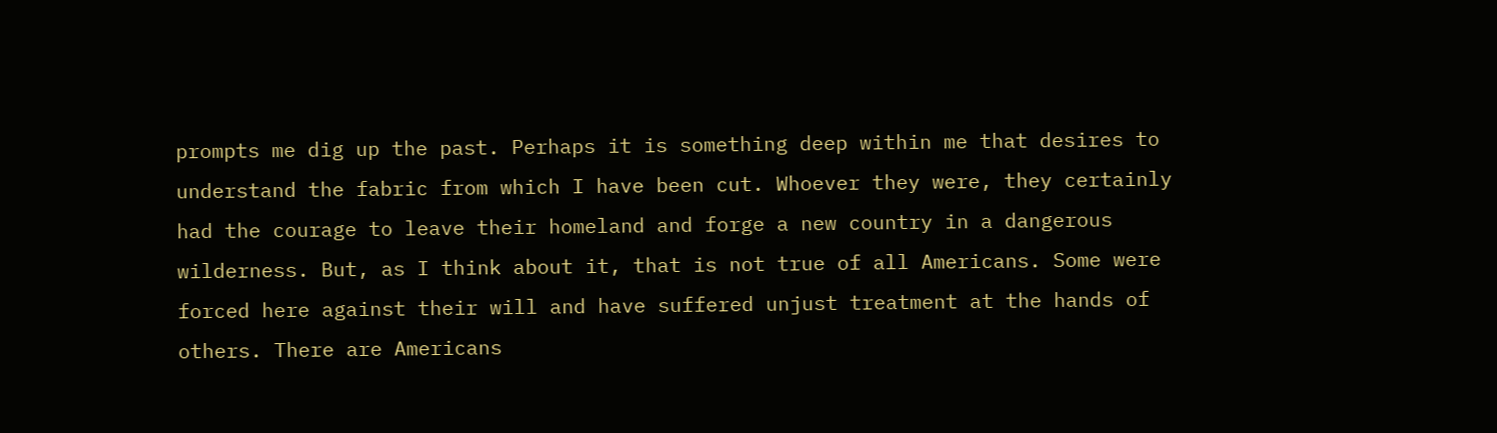prompts me dig up the past. Perhaps it is something deep within me that desires to understand the fabric from which I have been cut. Whoever they were, they certainly had the courage to leave their homeland and forge a new country in a dangerous wilderness. But, as I think about it, that is not true of all Americans. Some were forced here against their will and have suffered unjust treatment at the hands of others. There are Americans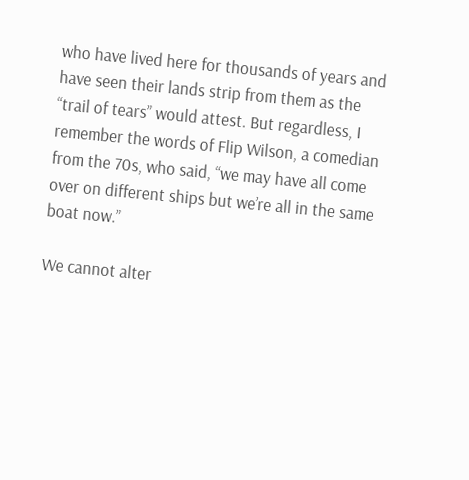who have lived here for thousands of years and have seen their lands strip from them as the “trail of tears” would attest. But regardless, I remember the words of Flip Wilson, a comedian from the 70s, who said, “we may have all come over on different ships but we’re all in the same boat now.”

We cannot alter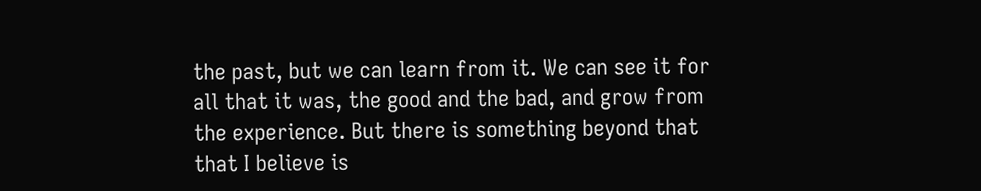the past, but we can learn from it. We can see it for all that it was, the good and the bad, and grow from the experience. But there is something beyond that that I believe is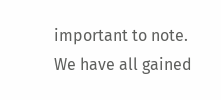important to note. We have all gained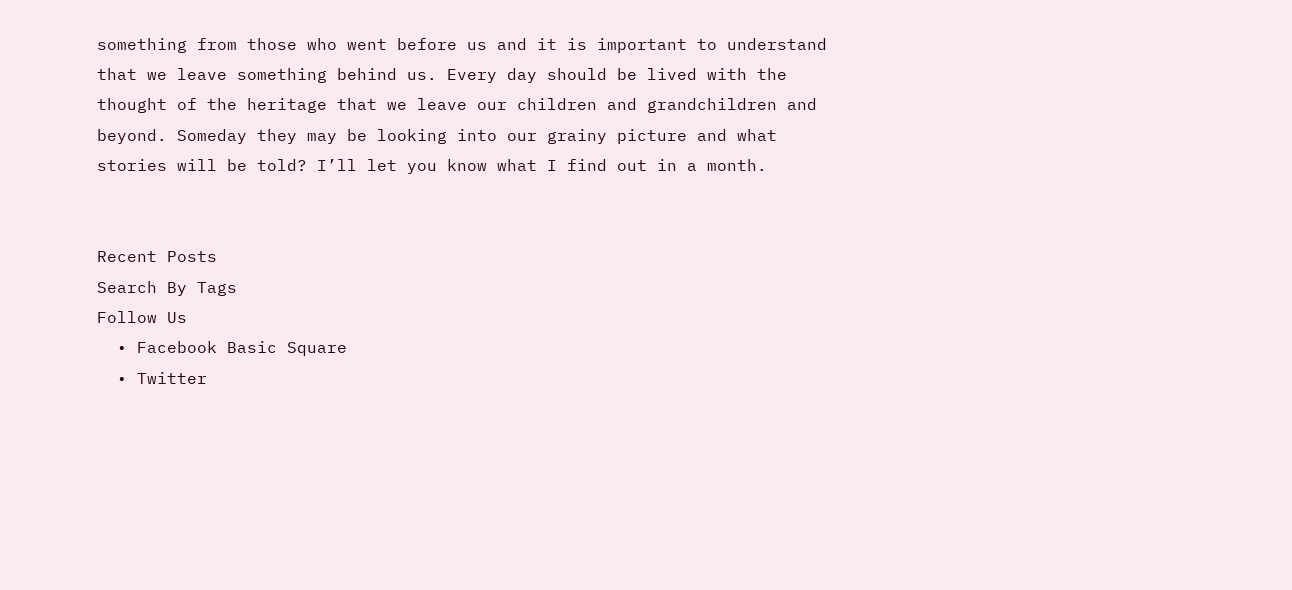something from those who went before us and it is important to understand that we leave something behind us. Every day should be lived with the thought of the heritage that we leave our children and grandchildren and beyond. Someday they may be looking into our grainy picture and what stories will be told? I’ll let you know what I find out in a month.


Recent Posts
Search By Tags
Follow Us
  • Facebook Basic Square
  • Twitter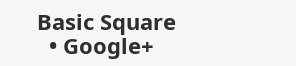Basic Square
  • Google+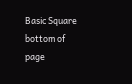Basic Square
bottom of page